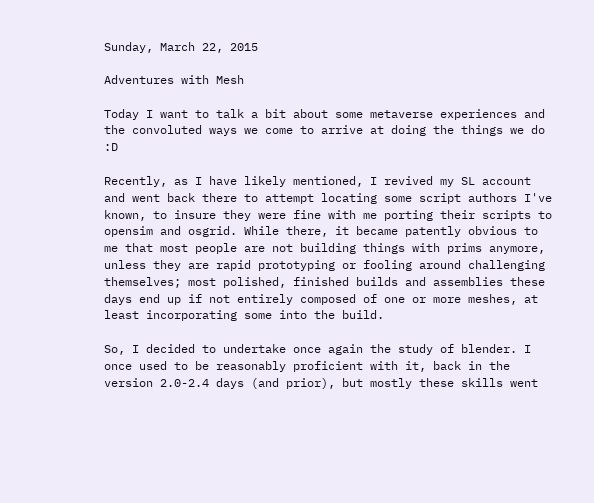Sunday, March 22, 2015

Adventures with Mesh

Today I want to talk a bit about some metaverse experiences and the convoluted ways we come to arrive at doing the things we do :D

Recently, as I have likely mentioned, I revived my SL account and went back there to attempt locating some script authors I've known, to insure they were fine with me porting their scripts to opensim and osgrid. While there, it became patently obvious to me that most people are not building things with prims anymore, unless they are rapid prototyping or fooling around challenging themselves; most polished, finished builds and assemblies these days end up if not entirely composed of one or more meshes, at least incorporating some into the build.

So, I decided to undertake once again the study of blender. I once used to be reasonably proficient with it, back in the version 2.0-2.4 days (and prior), but mostly these skills went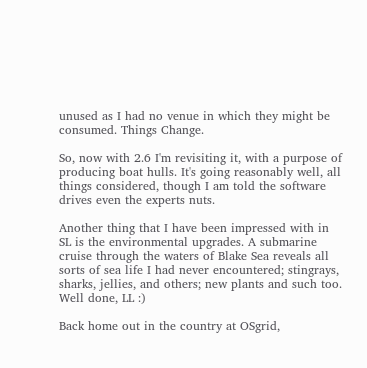unused as I had no venue in which they might be consumed. Things Change.

So, now with 2.6 I'm revisiting it, with a purpose of producing boat hulls. It's going reasonably well, all things considered, though I am told the software drives even the experts nuts.

Another thing that I have been impressed with in SL is the environmental upgrades. A submarine cruise through the waters of Blake Sea reveals all sorts of sea life I had never encountered; stingrays, sharks, jellies, and others; new plants and such too. Well done, LL :)

Back home out in the country at OSgrid,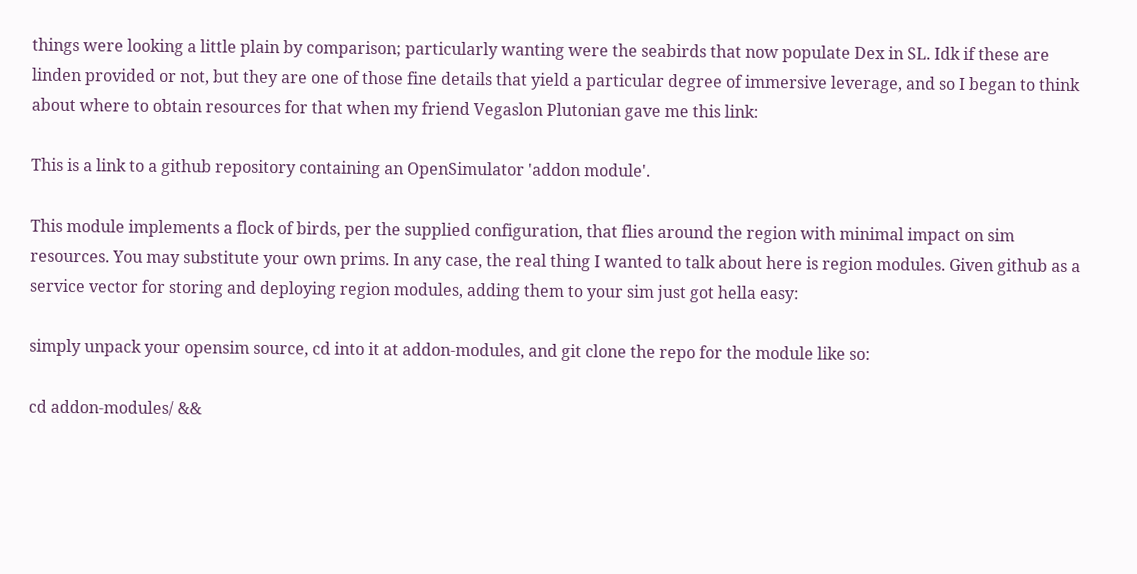things were looking a little plain by comparison; particularly wanting were the seabirds that now populate Dex in SL. Idk if these are linden provided or not, but they are one of those fine details that yield a particular degree of immersive leverage, and so I began to think about where to obtain resources for that when my friend Vegaslon Plutonian gave me this link:

This is a link to a github repository containing an OpenSimulator 'addon module'.

This module implements a flock of birds, per the supplied configuration, that flies around the region with minimal impact on sim resources. You may substitute your own prims. In any case, the real thing I wanted to talk about here is region modules. Given github as a service vector for storing and deploying region modules, adding them to your sim just got hella easy:

simply unpack your opensim source, cd into it at addon-modules, and git clone the repo for the module like so:

cd addon-modules/ &&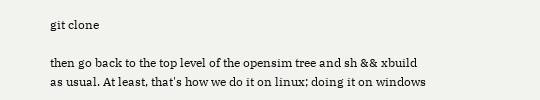git clone

then go back to the top level of the opensim tree and sh && xbuild as usual. At least, that's how we do it on linux; doing it on windows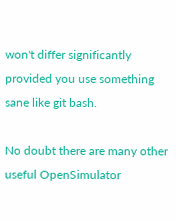won't differ significantly provided you use something sane like git bash.

No doubt there are many other useful OpenSimulator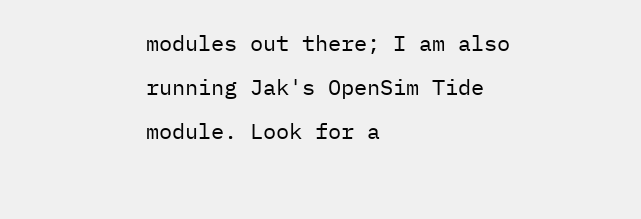modules out there; I am also running Jak's OpenSim Tide module. Look for a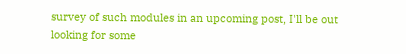survey of such modules in an upcoming post, I'll be out looking for some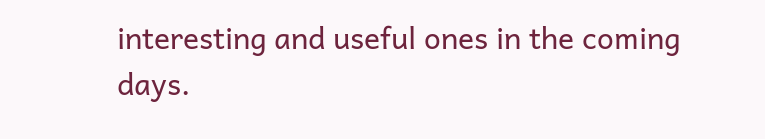interesting and useful ones in the coming days.